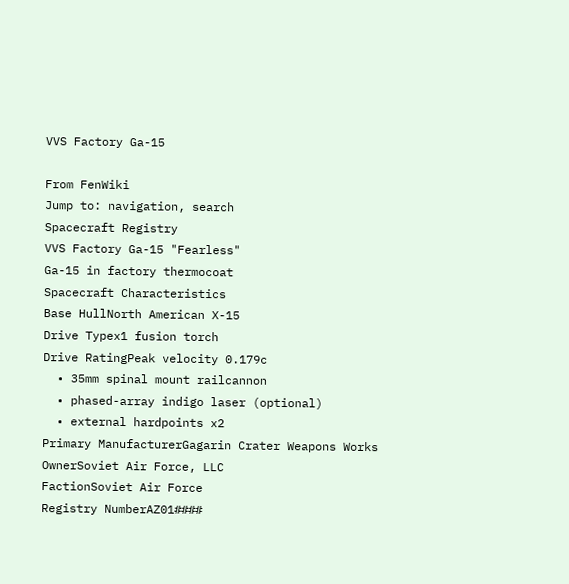VVS Factory Ga-15

From FenWiki
Jump to: navigation, search
Spacecraft Registry
VVS Factory Ga-15 "Fearless"
Ga-15 in factory thermocoat
Spacecraft Characteristics
Base HullNorth American X-15
Drive Typex1 fusion torch
Drive RatingPeak velocity 0.179c
  • 35mm spinal mount railcannon
  • phased-array indigo laser (optional)
  • external hardpoints x2
Primary ManufacturerGagarin Crater Weapons Works
OwnerSoviet Air Force, LLC
FactionSoviet Air Force
Registry NumberAZ01####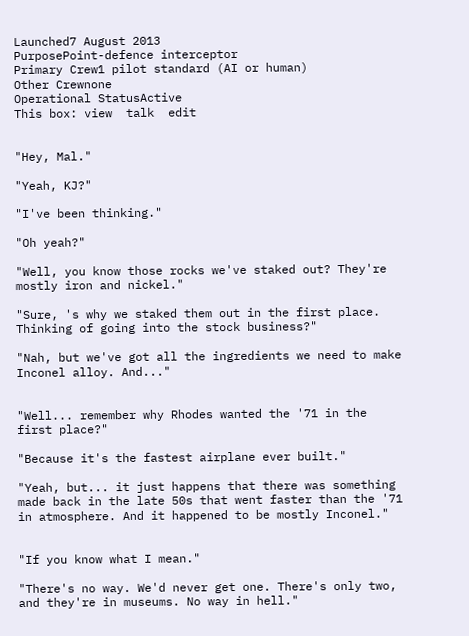Launched7 August 2013
PurposePoint-defence interceptor
Primary Crew1 pilot standard (AI or human)
Other Crewnone
Operational StatusActive
This box: view  talk  edit


"Hey, Mal."

"Yeah, KJ?"

"I've been thinking."

"Oh yeah?"

"Well, you know those rocks we've staked out? They're mostly iron and nickel."

"Sure, 's why we staked them out in the first place. Thinking of going into the stock business?"

"Nah, but we've got all the ingredients we need to make Inconel alloy. And..."


"Well... remember why Rhodes wanted the '71 in the first place?"

"Because it's the fastest airplane ever built."

"Yeah, but... it just happens that there was something made back in the late 50s that went faster than the '71 in atmosphere. And it happened to be mostly Inconel."


"If you know what I mean."

"There's no way. We'd never get one. There's only two, and they're in museums. No way in hell."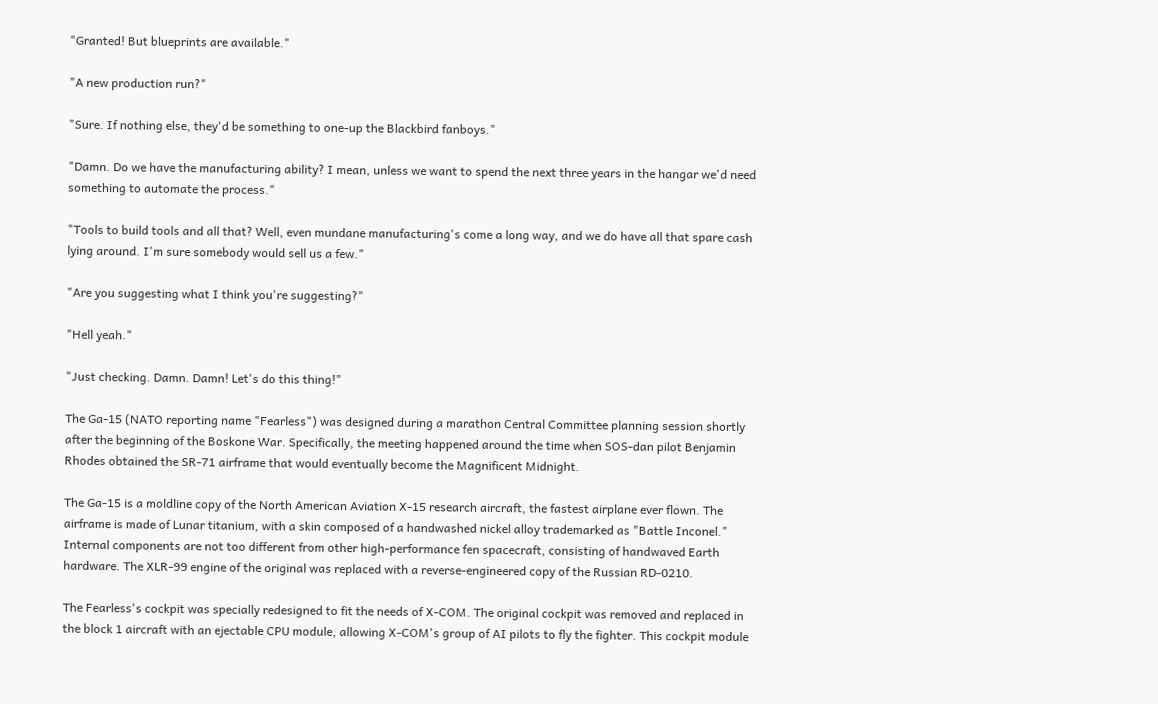"Granted! But blueprints are available."

"A new production run?"

"Sure. If nothing else, they'd be something to one-up the Blackbird fanboys."

"Damn. Do we have the manufacturing ability? I mean, unless we want to spend the next three years in the hangar we'd need something to automate the process."

"Tools to build tools and all that? Well, even mundane manufacturing's come a long way, and we do have all that spare cash lying around. I'm sure somebody would sell us a few."

"Are you suggesting what I think you're suggesting?"

"Hell yeah."

"Just checking. Damn. Damn! Let's do this thing!"

The Ga-15 (NATO reporting name "Fearless") was designed during a marathon Central Committee planning session shortly after the beginning of the Boskone War. Specifically, the meeting happened around the time when SOS-dan pilot Benjamin Rhodes obtained the SR-71 airframe that would eventually become the Magnificent Midnight.

The Ga-15 is a moldline copy of the North American Aviation X-15 research aircraft, the fastest airplane ever flown. The airframe is made of Lunar titanium, with a skin composed of a handwashed nickel alloy trademarked as "Battle Inconel." Internal components are not too different from other high-performance fen spacecraft, consisting of handwaved Earth hardware. The XLR-99 engine of the original was replaced with a reverse-engineered copy of the Russian RD-0210.

The Fearless's cockpit was specially redesigned to fit the needs of X-COM. The original cockpit was removed and replaced in the block 1 aircraft with an ejectable CPU module, allowing X-COM's group of AI pilots to fly the fighter. This cockpit module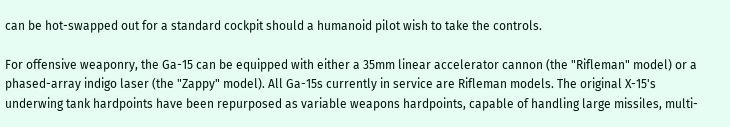can be hot-swapped out for a standard cockpit should a humanoid pilot wish to take the controls.

For offensive weaponry, the Ga-15 can be equipped with either a 35mm linear accelerator cannon (the "Rifleman" model) or a phased-array indigo laser (the "Zappy" model). All Ga-15s currently in service are Rifleman models. The original X-15's underwing tank hardpoints have been repurposed as variable weapons hardpoints, capable of handling large missiles, multi-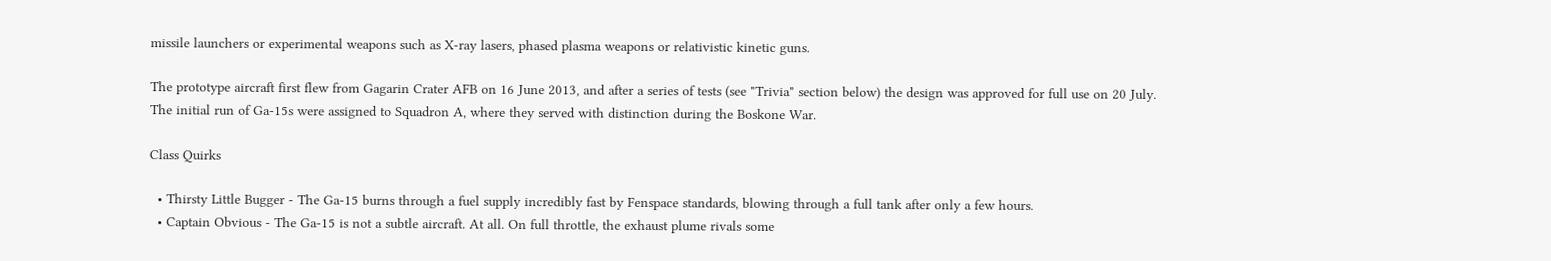missile launchers or experimental weapons such as X-ray lasers, phased plasma weapons or relativistic kinetic guns.

The prototype aircraft first flew from Gagarin Crater AFB on 16 June 2013, and after a series of tests (see "Trivia" section below) the design was approved for full use on 20 July. The initial run of Ga-15s were assigned to Squadron A, where they served with distinction during the Boskone War.

Class Quirks

  • Thirsty Little Bugger - The Ga-15 burns through a fuel supply incredibly fast by Fenspace standards, blowing through a full tank after only a few hours.
  • Captain Obvious - The Ga-15 is not a subtle aircraft. At all. On full throttle, the exhaust plume rivals some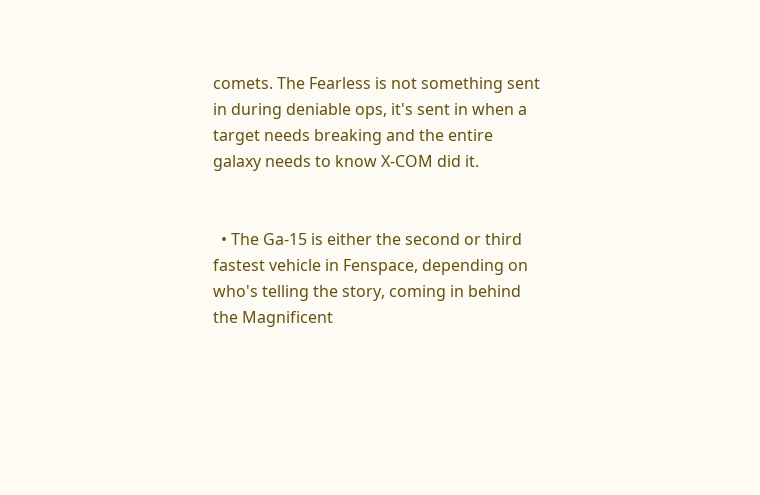comets. The Fearless is not something sent in during deniable ops, it's sent in when a target needs breaking and the entire galaxy needs to know X-COM did it.


  • The Ga-15 is either the second or third fastest vehicle in Fenspace, depending on who's telling the story, coming in behind the Magnificent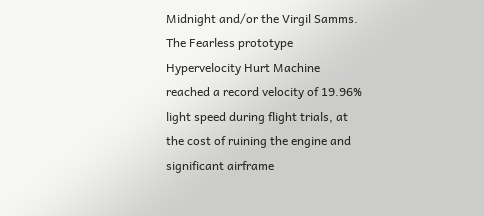Midnight and/or the Virgil Samms. The Fearless prototype Hypervelocity Hurt Machine reached a record velocity of 19.96% light speed during flight trials, at the cost of ruining the engine and significant airframe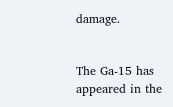damage.


The Ga-15 has appeared in the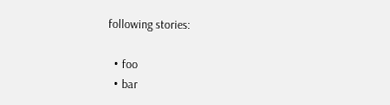following stories:

  • foo
  • bar